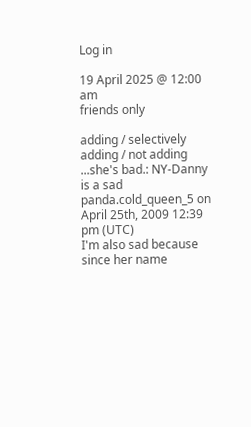Log in

19 April 2025 @ 12:00 am
friends only

adding / selectively adding / not adding
...she's bad.: NY-Danny is a sad panda.cold_queen_5 on April 25th, 2009 12:39 pm (UTC)
I'm also sad because since her name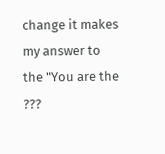change it makes my answer to the "You are the ???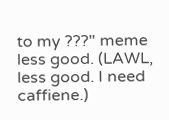to my ???" meme less good. (LAWL, less good. I need caffiene.)